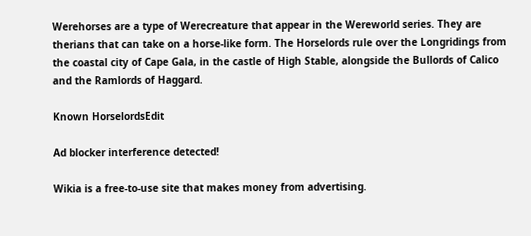Werehorses are a type of Werecreature that appear in the Wereworld series. They are therians that can take on a horse-like form. The Horselords rule over the Longridings from the coastal city of Cape Gala, in the castle of High Stable, alongside the Bullords of Calico and the Ramlords of Haggard.

Known HorselordsEdit

Ad blocker interference detected!

Wikia is a free-to-use site that makes money from advertising.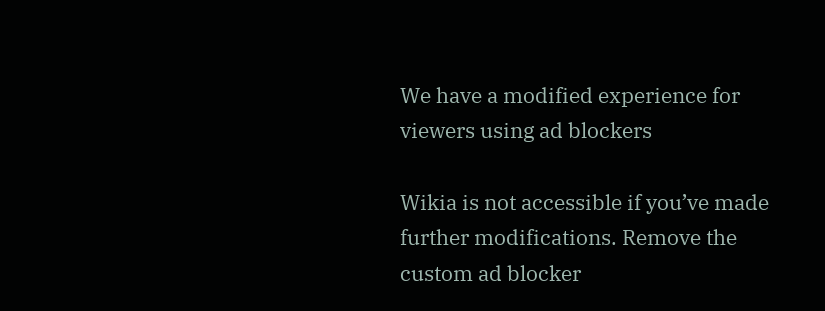We have a modified experience for viewers using ad blockers

Wikia is not accessible if you’ve made further modifications. Remove the custom ad blocker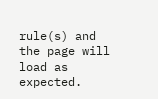rule(s) and the page will load as expected.